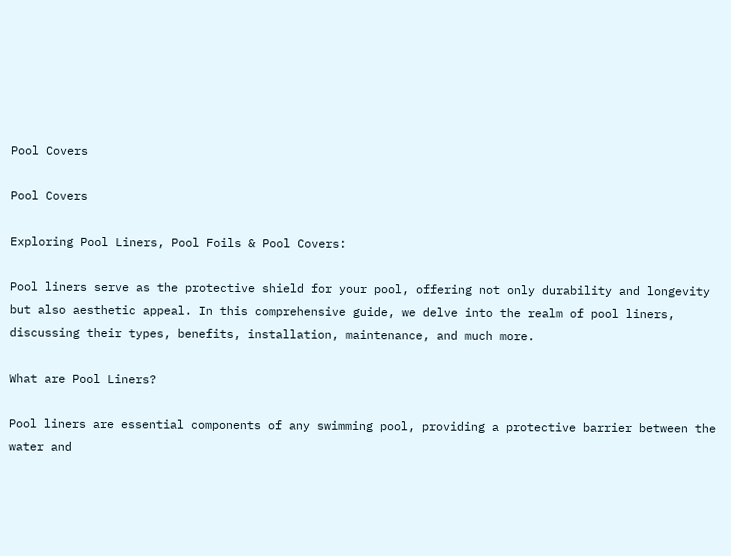Pool Covers

Pool Covers

Exploring Pool Liners, Pool Foils & Pool Covers:

Pool liners serve as the protective shield for your pool, offering not only durability and longevity but also aesthetic appeal. In this comprehensive guide, we delve into the realm of pool liners, discussing their types, benefits, installation, maintenance, and much more.

What are Pool Liners?

Pool liners are essential components of any swimming pool, providing a protective barrier between the water and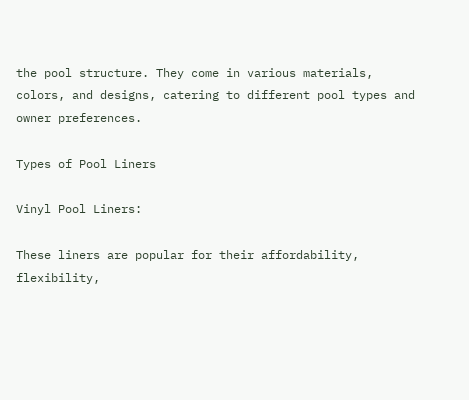the pool structure. They come in various materials, colors, and designs, catering to different pool types and owner preferences.

Types of Pool Liners

Vinyl Pool Liners:

These liners are popular for their affordability, flexibility,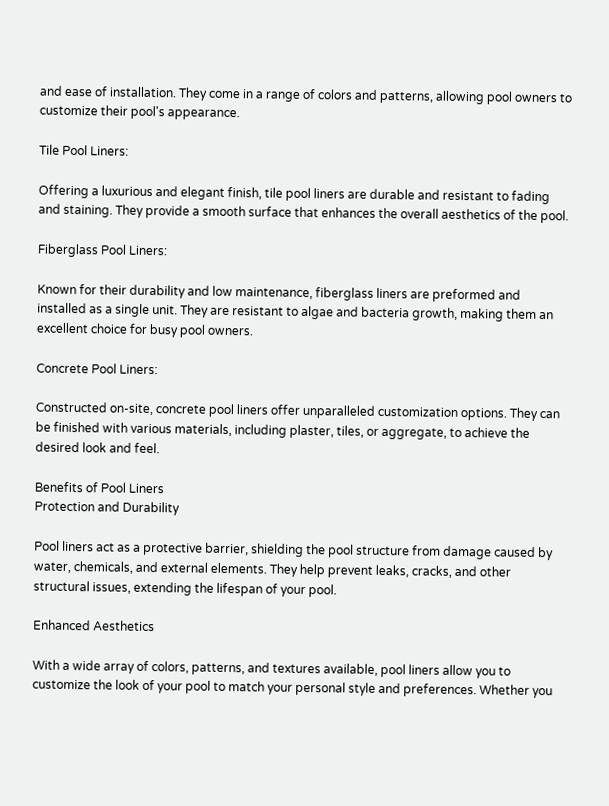and ease of installation. They come in a range of colors and patterns, allowing pool owners to customize their pool's appearance.

Tile Pool Liners:

Offering a luxurious and elegant finish, tile pool liners are durable and resistant to fading and staining. They provide a smooth surface that enhances the overall aesthetics of the pool.

Fiberglass Pool Liners:

Known for their durability and low maintenance, fiberglass liners are preformed and installed as a single unit. They are resistant to algae and bacteria growth, making them an excellent choice for busy pool owners.

Concrete Pool Liners:

Constructed on-site, concrete pool liners offer unparalleled customization options. They can be finished with various materials, including plaster, tiles, or aggregate, to achieve the desired look and feel.

Benefits of Pool Liners
Protection and Durability

Pool liners act as a protective barrier, shielding the pool structure from damage caused by water, chemicals, and external elements. They help prevent leaks, cracks, and other structural issues, extending the lifespan of your pool.

Enhanced Aesthetics

With a wide array of colors, patterns, and textures available, pool liners allow you to customize the look of your pool to match your personal style and preferences. Whether you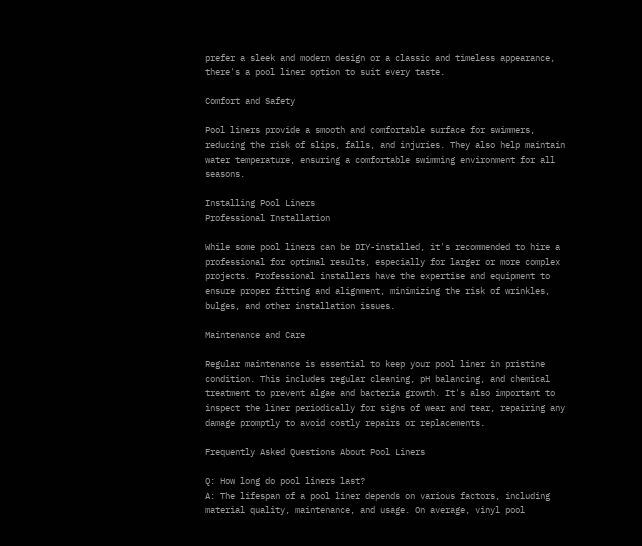prefer a sleek and modern design or a classic and timeless appearance, there's a pool liner option to suit every taste.

Comfort and Safety

Pool liners provide a smooth and comfortable surface for swimmers, reducing the risk of slips, falls, and injuries. They also help maintain water temperature, ensuring a comfortable swimming environment for all seasons.

Installing Pool Liners
Professional Installation

While some pool liners can be DIY-installed, it's recommended to hire a professional for optimal results, especially for larger or more complex projects. Professional installers have the expertise and equipment to ensure proper fitting and alignment, minimizing the risk of wrinkles, bulges, and other installation issues.

Maintenance and Care

Regular maintenance is essential to keep your pool liner in pristine condition. This includes regular cleaning, pH balancing, and chemical treatment to prevent algae and bacteria growth. It's also important to inspect the liner periodically for signs of wear and tear, repairing any damage promptly to avoid costly repairs or replacements.

Frequently Asked Questions About Pool Liners

Q: How long do pool liners last?
A: The lifespan of a pool liner depends on various factors, including material quality, maintenance, and usage. On average, vinyl pool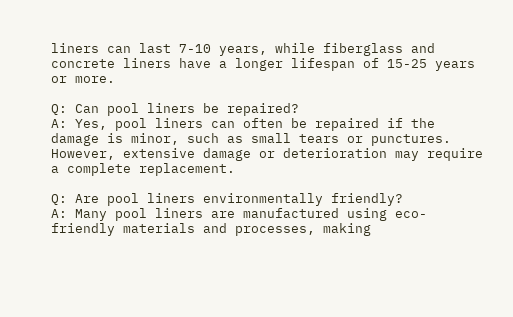liners can last 7-10 years, while fiberglass and concrete liners have a longer lifespan of 15-25 years or more.

Q: Can pool liners be repaired?
A: Yes, pool liners can often be repaired if the damage is minor, such as small tears or punctures. However, extensive damage or deterioration may require a complete replacement.

Q: Are pool liners environmentally friendly?
A: Many pool liners are manufactured using eco-friendly materials and processes, making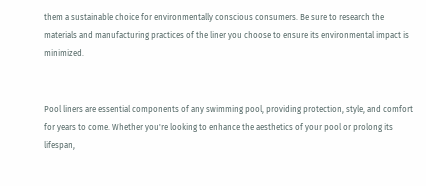them a sustainable choice for environmentally conscious consumers. Be sure to research the materials and manufacturing practices of the liner you choose to ensure its environmental impact is minimized.


Pool liners are essential components of any swimming pool, providing protection, style, and comfort for years to come. Whether you're looking to enhance the aesthetics of your pool or prolong its lifespan,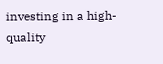investing in a high-quality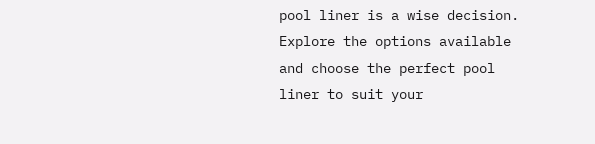pool liner is a wise decision. Explore the options available and choose the perfect pool liner to suit your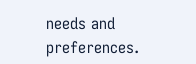needs and preferences.